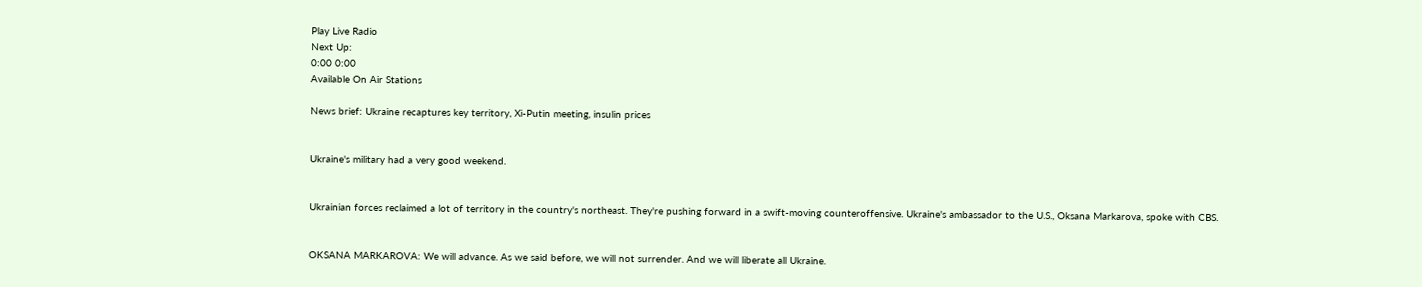Play Live Radio
Next Up:
0:00 0:00
Available On Air Stations

News brief: Ukraine recaptures key territory, Xi-Putin meeting, insulin prices


Ukraine's military had a very good weekend.


Ukrainian forces reclaimed a lot of territory in the country's northeast. They're pushing forward in a swift-moving counteroffensive. Ukraine's ambassador to the U.S., Oksana Markarova, spoke with CBS.


OKSANA MARKAROVA: We will advance. As we said before, we will not surrender. And we will liberate all Ukraine.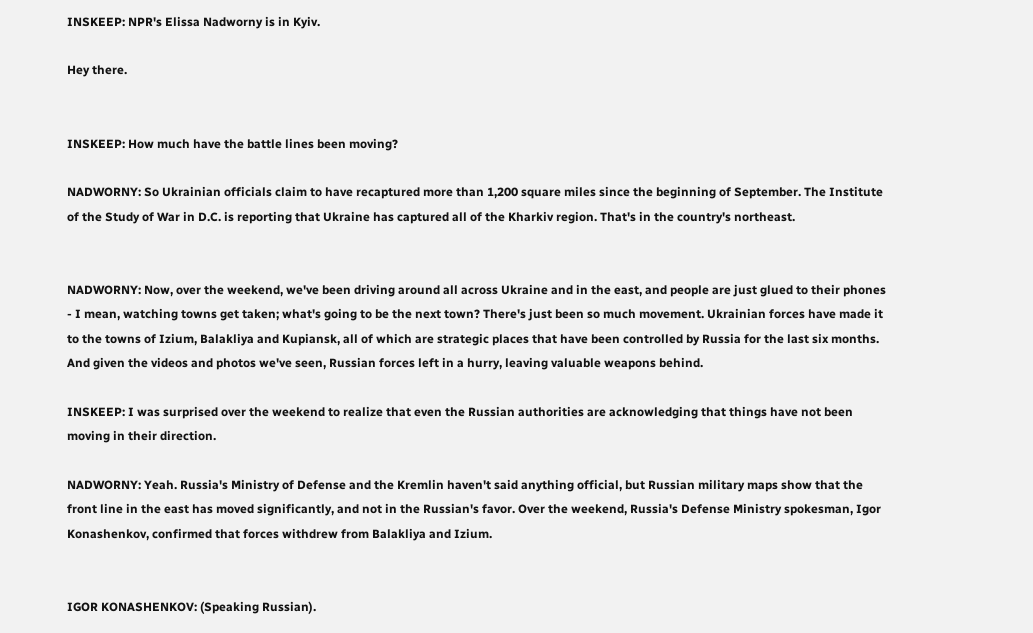INSKEEP: NPR's Elissa Nadworny is in Kyiv.

Hey there.


INSKEEP: How much have the battle lines been moving?

NADWORNY: So Ukrainian officials claim to have recaptured more than 1,200 square miles since the beginning of September. The Institute of the Study of War in D.C. is reporting that Ukraine has captured all of the Kharkiv region. That's in the country's northeast.


NADWORNY: Now, over the weekend, we've been driving around all across Ukraine and in the east, and people are just glued to their phones - I mean, watching towns get taken; what's going to be the next town? There's just been so much movement. Ukrainian forces have made it to the towns of Izium, Balakliya and Kupiansk, all of which are strategic places that have been controlled by Russia for the last six months. And given the videos and photos we've seen, Russian forces left in a hurry, leaving valuable weapons behind.

INSKEEP: I was surprised over the weekend to realize that even the Russian authorities are acknowledging that things have not been moving in their direction.

NADWORNY: Yeah. Russia's Ministry of Defense and the Kremlin haven't said anything official, but Russian military maps show that the front line in the east has moved significantly, and not in the Russian's favor. Over the weekend, Russia's Defense Ministry spokesman, Igor Konashenkov, confirmed that forces withdrew from Balakliya and Izium.


IGOR KONASHENKOV: (Speaking Russian).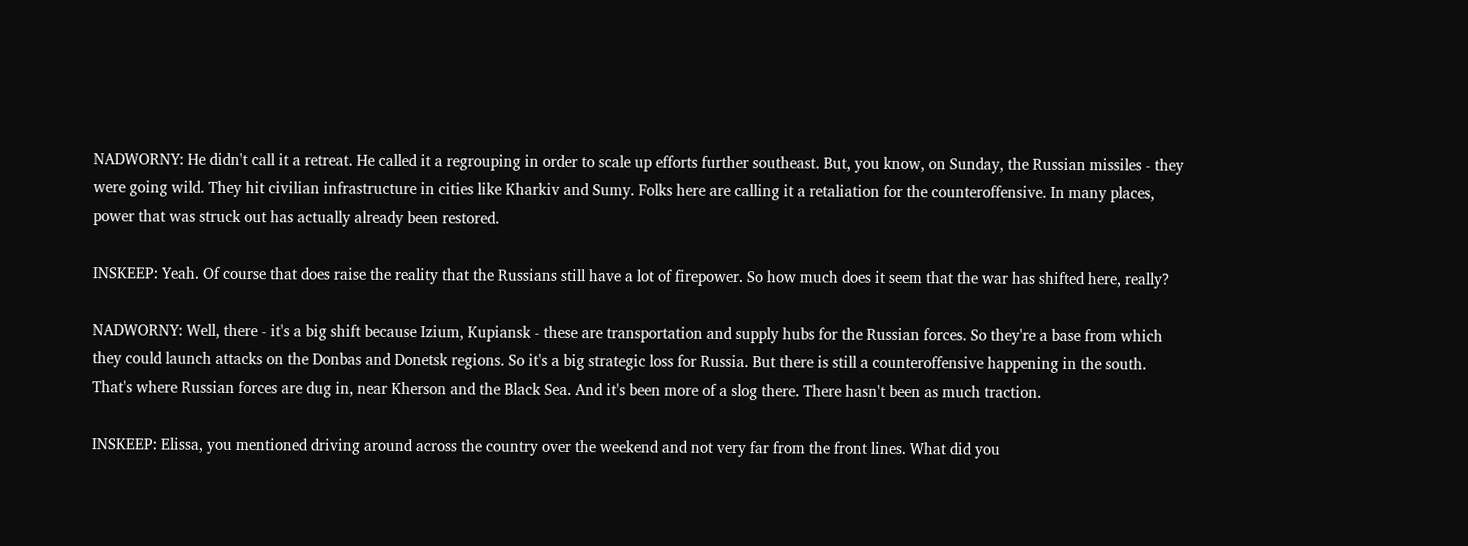NADWORNY: He didn't call it a retreat. He called it a regrouping in order to scale up efforts further southeast. But, you know, on Sunday, the Russian missiles - they were going wild. They hit civilian infrastructure in cities like Kharkiv and Sumy. Folks here are calling it a retaliation for the counteroffensive. In many places, power that was struck out has actually already been restored.

INSKEEP: Yeah. Of course that does raise the reality that the Russians still have a lot of firepower. So how much does it seem that the war has shifted here, really?

NADWORNY: Well, there - it's a big shift because Izium, Kupiansk - these are transportation and supply hubs for the Russian forces. So they're a base from which they could launch attacks on the Donbas and Donetsk regions. So it's a big strategic loss for Russia. But there is still a counteroffensive happening in the south. That's where Russian forces are dug in, near Kherson and the Black Sea. And it's been more of a slog there. There hasn't been as much traction.

INSKEEP: Elissa, you mentioned driving around across the country over the weekend and not very far from the front lines. What did you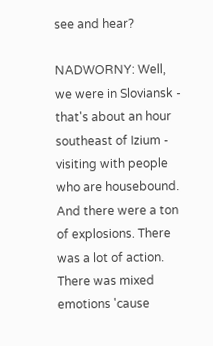see and hear?

NADWORNY: Well, we were in Sloviansk - that's about an hour southeast of Izium - visiting with people who are housebound. And there were a ton of explosions. There was a lot of action. There was mixed emotions 'cause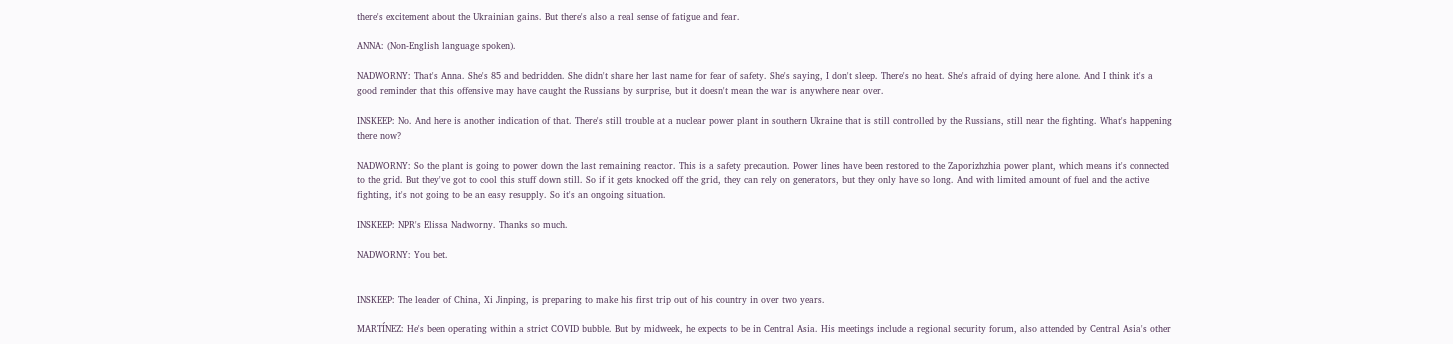there's excitement about the Ukrainian gains. But there's also a real sense of fatigue and fear.

ANNA: (Non-English language spoken).

NADWORNY: That's Anna. She's 85 and bedridden. She didn't share her last name for fear of safety. She's saying, I don't sleep. There's no heat. She's afraid of dying here alone. And I think it's a good reminder that this offensive may have caught the Russians by surprise, but it doesn't mean the war is anywhere near over.

INSKEEP: No. And here is another indication of that. There's still trouble at a nuclear power plant in southern Ukraine that is still controlled by the Russians, still near the fighting. What's happening there now?

NADWORNY: So the plant is going to power down the last remaining reactor. This is a safety precaution. Power lines have been restored to the Zaporizhzhia power plant, which means it's connected to the grid. But they've got to cool this stuff down still. So if it gets knocked off the grid, they can rely on generators, but they only have so long. And with limited amount of fuel and the active fighting, it's not going to be an easy resupply. So it's an ongoing situation.

INSKEEP: NPR's Elissa Nadworny. Thanks so much.

NADWORNY: You bet.


INSKEEP: The leader of China, Xi Jinping, is preparing to make his first trip out of his country in over two years.

MARTÍNEZ: He's been operating within a strict COVID bubble. But by midweek, he expects to be in Central Asia. His meetings include a regional security forum, also attended by Central Asia's other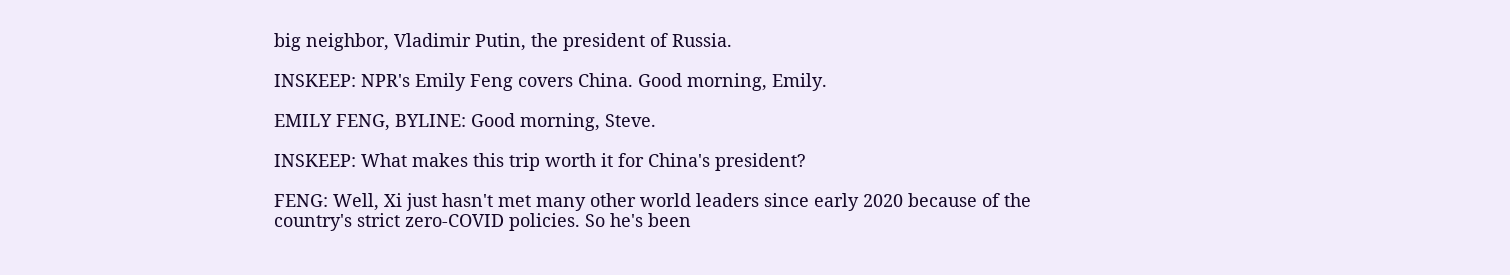big neighbor, Vladimir Putin, the president of Russia.

INSKEEP: NPR's Emily Feng covers China. Good morning, Emily.

EMILY FENG, BYLINE: Good morning, Steve.

INSKEEP: What makes this trip worth it for China's president?

FENG: Well, Xi just hasn't met many other world leaders since early 2020 because of the country's strict zero-COVID policies. So he's been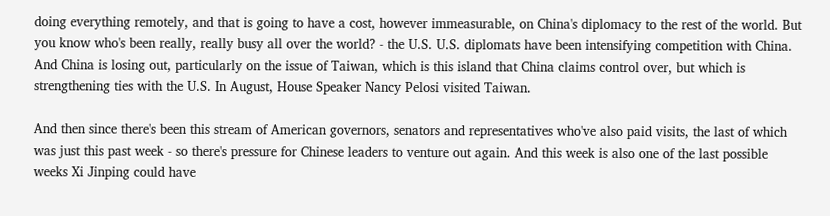doing everything remotely, and that is going to have a cost, however immeasurable, on China's diplomacy to the rest of the world. But you know who's been really, really busy all over the world? - the U.S. U.S. diplomats have been intensifying competition with China. And China is losing out, particularly on the issue of Taiwan, which is this island that China claims control over, but which is strengthening ties with the U.S. In August, House Speaker Nancy Pelosi visited Taiwan.

And then since there's been this stream of American governors, senators and representatives who've also paid visits, the last of which was just this past week - so there's pressure for Chinese leaders to venture out again. And this week is also one of the last possible weeks Xi Jinping could have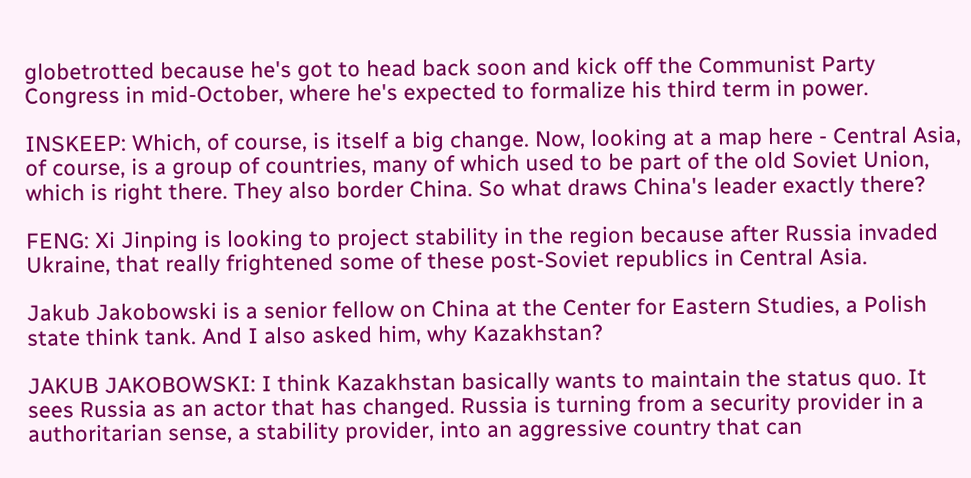globetrotted because he's got to head back soon and kick off the Communist Party Congress in mid-October, where he's expected to formalize his third term in power.

INSKEEP: Which, of course, is itself a big change. Now, looking at a map here - Central Asia, of course, is a group of countries, many of which used to be part of the old Soviet Union, which is right there. They also border China. So what draws China's leader exactly there?

FENG: Xi Jinping is looking to project stability in the region because after Russia invaded Ukraine, that really frightened some of these post-Soviet republics in Central Asia.

Jakub Jakobowski is a senior fellow on China at the Center for Eastern Studies, a Polish state think tank. And I also asked him, why Kazakhstan?

JAKUB JAKOBOWSKI: I think Kazakhstan basically wants to maintain the status quo. It sees Russia as an actor that has changed. Russia is turning from a security provider in a authoritarian sense, a stability provider, into an aggressive country that can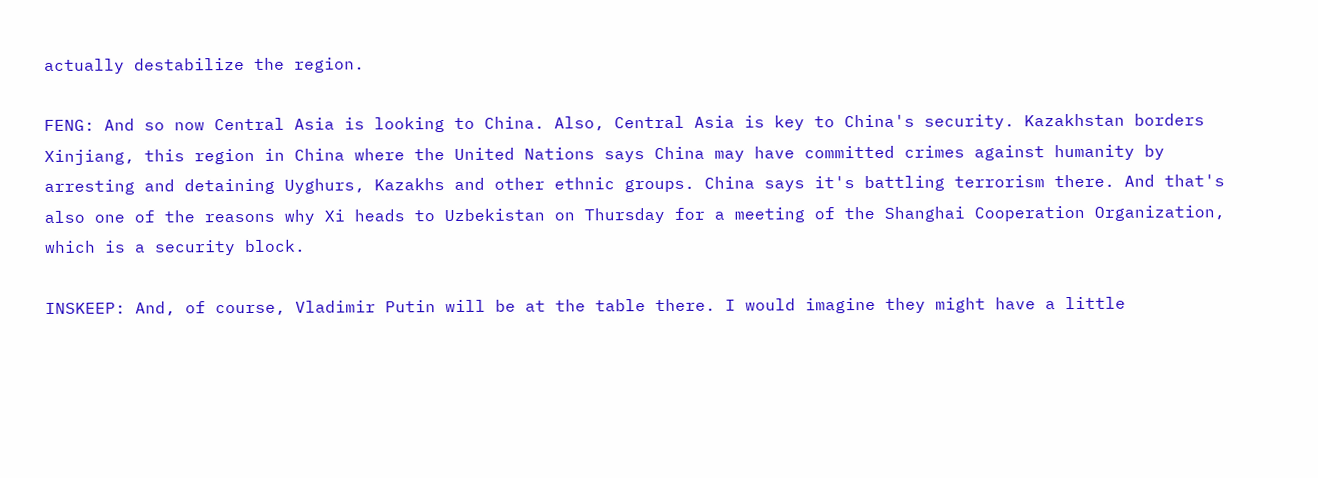actually destabilize the region.

FENG: And so now Central Asia is looking to China. Also, Central Asia is key to China's security. Kazakhstan borders Xinjiang, this region in China where the United Nations says China may have committed crimes against humanity by arresting and detaining Uyghurs, Kazakhs and other ethnic groups. China says it's battling terrorism there. And that's also one of the reasons why Xi heads to Uzbekistan on Thursday for a meeting of the Shanghai Cooperation Organization, which is a security block.

INSKEEP: And, of course, Vladimir Putin will be at the table there. I would imagine they might have a little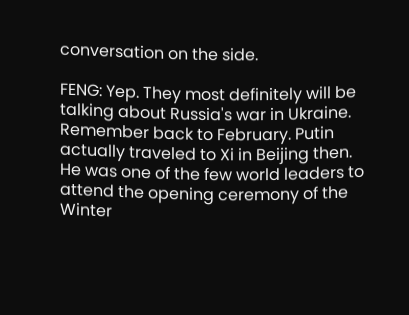conversation on the side.

FENG: Yep. They most definitely will be talking about Russia's war in Ukraine. Remember back to February. Putin actually traveled to Xi in Beijing then. He was one of the few world leaders to attend the opening ceremony of the Winter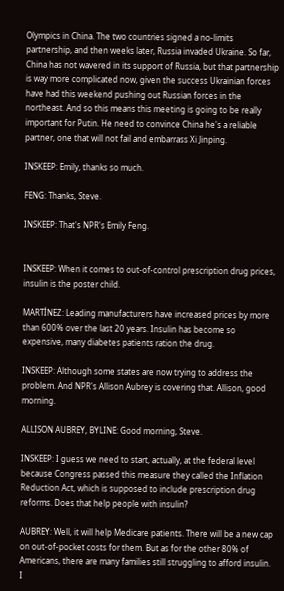Olympics in China. The two countries signed a no-limits partnership, and then weeks later, Russia invaded Ukraine. So far, China has not wavered in its support of Russia, but that partnership is way more complicated now, given the success Ukrainian forces have had this weekend pushing out Russian forces in the northeast. And so this means this meeting is going to be really important for Putin. He need to convince China he's a reliable partner, one that will not fail and embarrass Xi Jinping.

INSKEEP: Emily, thanks so much.

FENG: Thanks, Steve.

INSKEEP: That's NPR's Emily Feng.


INSKEEP: When it comes to out-of-control prescription drug prices, insulin is the poster child.

MARTÍNEZ: Leading manufacturers have increased prices by more than 600% over the last 20 years. Insulin has become so expensive, many diabetes patients ration the drug.

INSKEEP: Although some states are now trying to address the problem. And NPR's Allison Aubrey is covering that. Allison, good morning.

ALLISON AUBREY, BYLINE: Good morning, Steve.

INSKEEP: I guess we need to start, actually, at the federal level because Congress passed this measure they called the Inflation Reduction Act, which is supposed to include prescription drug reforms. Does that help people with insulin?

AUBREY: Well, it will help Medicare patients. There will be a new cap on out-of-pocket costs for them. But as for the other 80% of Americans, there are many families still struggling to afford insulin. I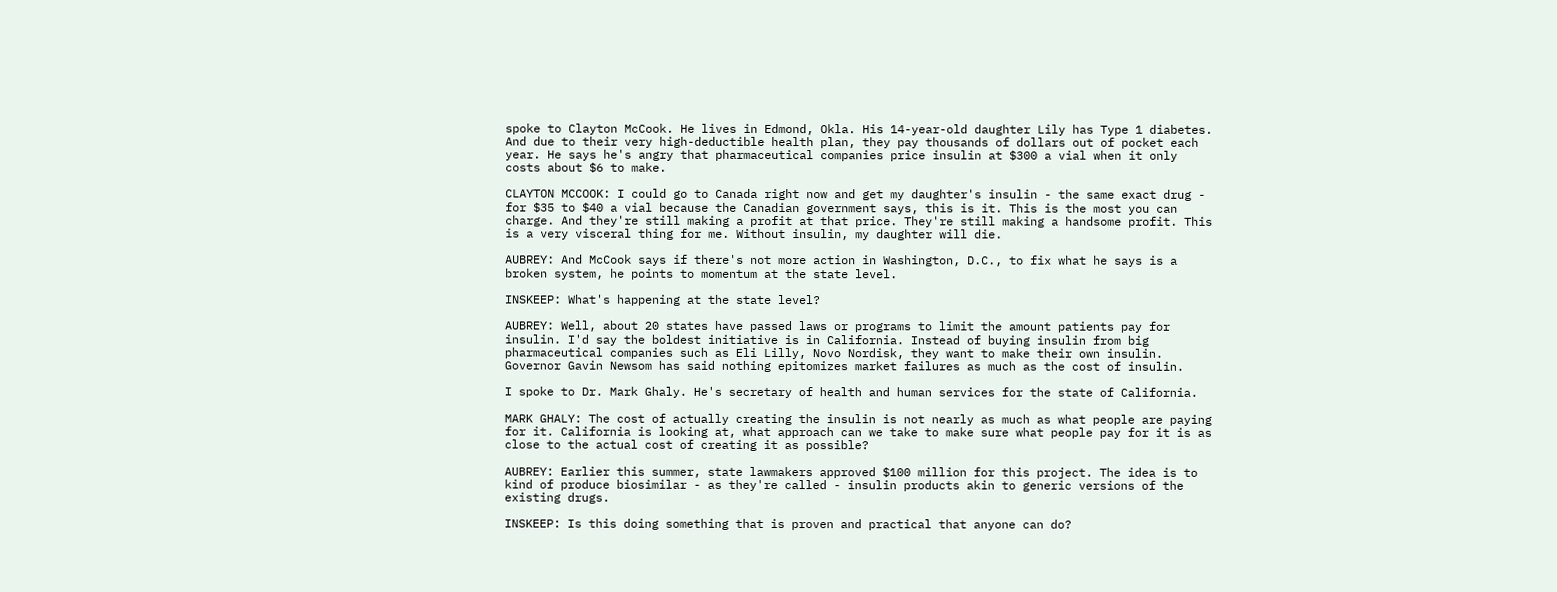spoke to Clayton McCook. He lives in Edmond, Okla. His 14-year-old daughter Lily has Type 1 diabetes. And due to their very high-deductible health plan, they pay thousands of dollars out of pocket each year. He says he's angry that pharmaceutical companies price insulin at $300 a vial when it only costs about $6 to make.

CLAYTON MCCOOK: I could go to Canada right now and get my daughter's insulin - the same exact drug - for $35 to $40 a vial because the Canadian government says, this is it. This is the most you can charge. And they're still making a profit at that price. They're still making a handsome profit. This is a very visceral thing for me. Without insulin, my daughter will die.

AUBREY: And McCook says if there's not more action in Washington, D.C., to fix what he says is a broken system, he points to momentum at the state level.

INSKEEP: What's happening at the state level?

AUBREY: Well, about 20 states have passed laws or programs to limit the amount patients pay for insulin. I'd say the boldest initiative is in California. Instead of buying insulin from big pharmaceutical companies such as Eli Lilly, Novo Nordisk, they want to make their own insulin. Governor Gavin Newsom has said nothing epitomizes market failures as much as the cost of insulin.

I spoke to Dr. Mark Ghaly. He's secretary of health and human services for the state of California.

MARK GHALY: The cost of actually creating the insulin is not nearly as much as what people are paying for it. California is looking at, what approach can we take to make sure what people pay for it is as close to the actual cost of creating it as possible?

AUBREY: Earlier this summer, state lawmakers approved $100 million for this project. The idea is to kind of produce biosimilar - as they're called - insulin products akin to generic versions of the existing drugs.

INSKEEP: Is this doing something that is proven and practical that anyone can do?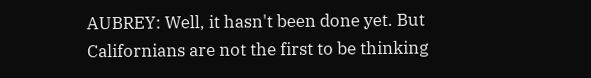AUBREY: Well, it hasn't been done yet. But Californians are not the first to be thinking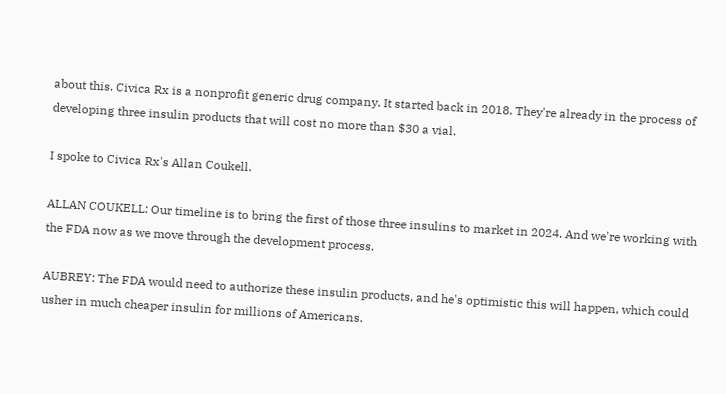about this. Civica Rx is a nonprofit generic drug company. It started back in 2018. They're already in the process of developing three insulin products that will cost no more than $30 a vial.

I spoke to Civica Rx's Allan Coukell.

ALLAN COUKELL: Our timeline is to bring the first of those three insulins to market in 2024. And we're working with the FDA now as we move through the development process.

AUBREY: The FDA would need to authorize these insulin products, and he's optimistic this will happen, which could usher in much cheaper insulin for millions of Americans.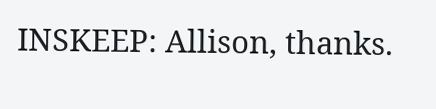INSKEEP: Allison, thanks.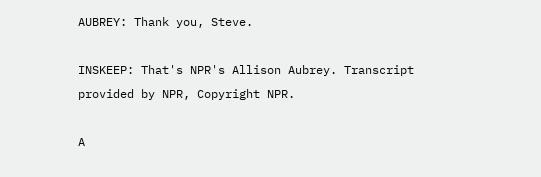AUBREY: Thank you, Steve.

INSKEEP: That's NPR's Allison Aubrey. Transcript provided by NPR, Copyright NPR.

A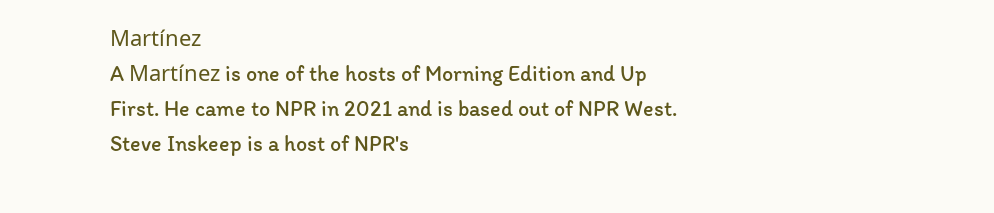Martínez
A Martínez is one of the hosts of Morning Edition and Up First. He came to NPR in 2021 and is based out of NPR West.
Steve Inskeep is a host of NPR's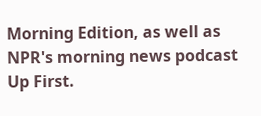Morning Edition, as well as NPR's morning news podcast Up First.